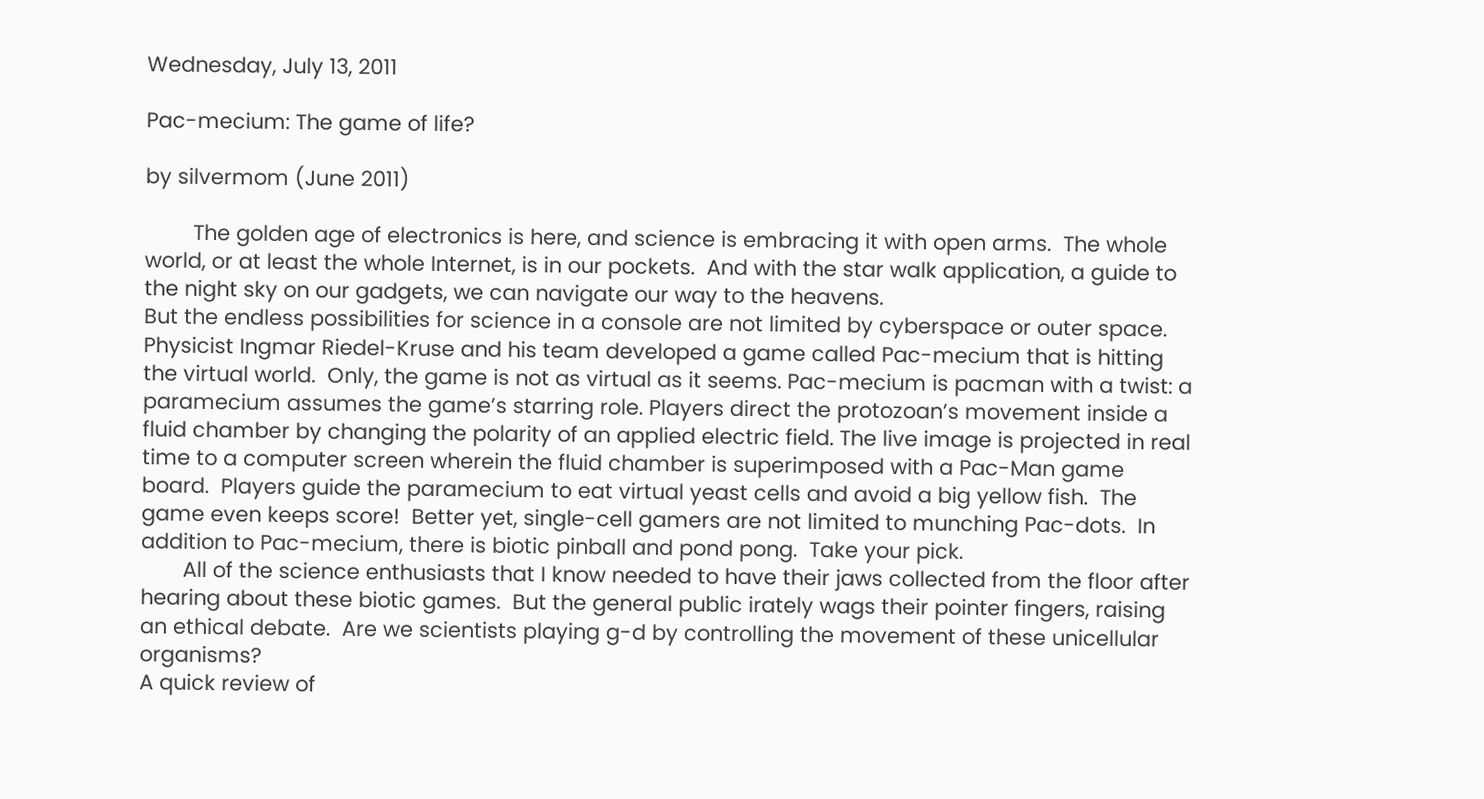Wednesday, July 13, 2011

Pac-mecium: The game of life?

by silvermom (June 2011)

        The golden age of electronics is here, and science is embracing it with open arms.  The whole world, or at least the whole Internet, is in our pockets.  And with the star walk application, a guide to the night sky on our gadgets, we can navigate our way to the heavens.
But the endless possibilities for science in a console are not limited by cyberspace or outer space. Physicist Ingmar Riedel-Kruse and his team developed a game called Pac-mecium that is hitting the virtual world.  Only, the game is not as virtual as it seems. Pac-mecium is pacman with a twist: a paramecium assumes the game’s starring role. Players direct the protozoan’s movement inside a fluid chamber by changing the polarity of an applied electric field. The live image is projected in real time to a computer screen wherein the fluid chamber is superimposed with a Pac-Man game board.  Players guide the paramecium to eat virtual yeast cells and avoid a big yellow fish.  The game even keeps score!  Better yet, single-cell gamers are not limited to munching Pac-dots.  In addition to Pac-mecium, there is biotic pinball and pond pong.  Take your pick.
       All of the science enthusiasts that I know needed to have their jaws collected from the floor after hearing about these biotic games.  But the general public irately wags their pointer fingers, raising an ethical debate.  Are we scientists playing g-d by controlling the movement of these unicellular organisms?
A quick review of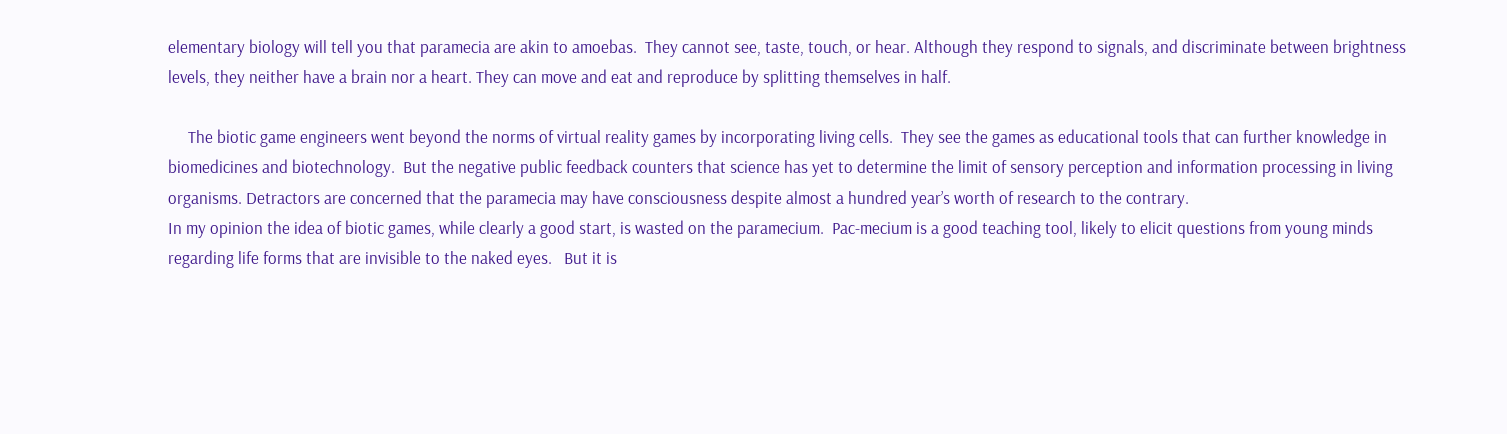elementary biology will tell you that paramecia are akin to amoebas.  They cannot see, taste, touch, or hear. Although they respond to signals, and discriminate between brightness levels, they neither have a brain nor a heart. They can move and eat and reproduce by splitting themselves in half.

     The biotic game engineers went beyond the norms of virtual reality games by incorporating living cells.  They see the games as educational tools that can further knowledge in biomedicines and biotechnology.  But the negative public feedback counters that science has yet to determine the limit of sensory perception and information processing in living organisms. Detractors are concerned that the paramecia may have consciousness despite almost a hundred year’s worth of research to the contrary.
In my opinion the idea of biotic games, while clearly a good start, is wasted on the paramecium.  Pac-mecium is a good teaching tool, likely to elicit questions from young minds regarding life forms that are invisible to the naked eyes.   But it is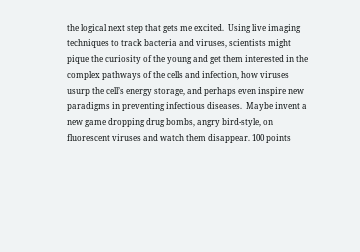the logical next step that gets me excited.  Using live imaging techniques to track bacteria and viruses, scientists might pique the curiosity of the young and get them interested in the complex pathways of the cells and infection, how viruses usurp the cell’s energy storage, and perhaps even inspire new paradigms in preventing infectious diseases.  Maybe invent a new game dropping drug bombs, angry bird-style, on fluorescent viruses and watch them disappear. 100 points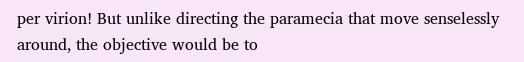per virion! But unlike directing the paramecia that move senselessly around, the objective would be to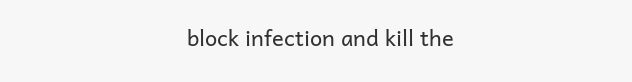block infection and kill the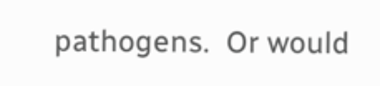pathogens.  Or would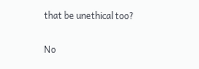that be unethical too?

No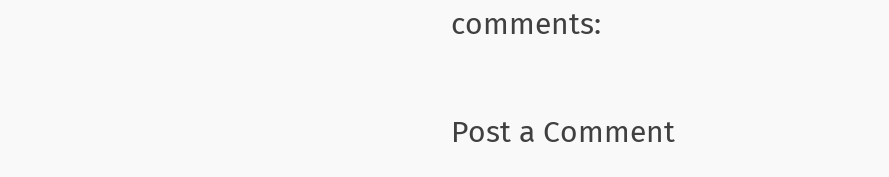comments:

Post a Comment